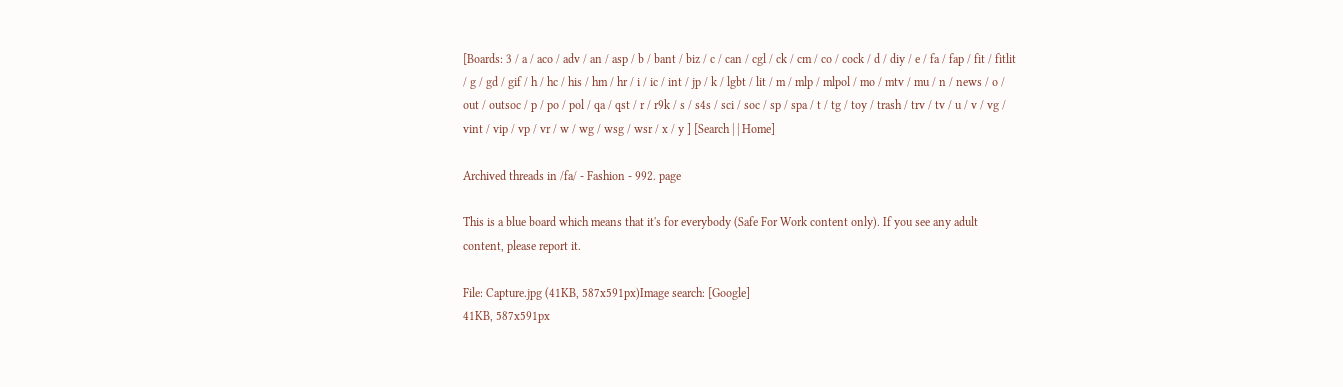[Boards: 3 / a / aco / adv / an / asp / b / bant / biz / c / can / cgl / ck / cm / co / cock / d / diy / e / fa / fap / fit / fitlit / g / gd / gif / h / hc / his / hm / hr / i / ic / int / jp / k / lgbt / lit / m / mlp / mlpol / mo / mtv / mu / n / news / o / out / outsoc / p / po / pol / qa / qst / r / r9k / s / s4s / sci / soc / sp / spa / t / tg / toy / trash / trv / tv / u / v / vg / vint / vip / vp / vr / w / wg / wsg / wsr / x / y ] [Search | | Home]

Archived threads in /fa/ - Fashion - 992. page

This is a blue board which means that it's for everybody (Safe For Work content only). If you see any adult content, please report it.

File: Capture.jpg (41KB, 587x591px)Image search: [Google]
41KB, 587x591px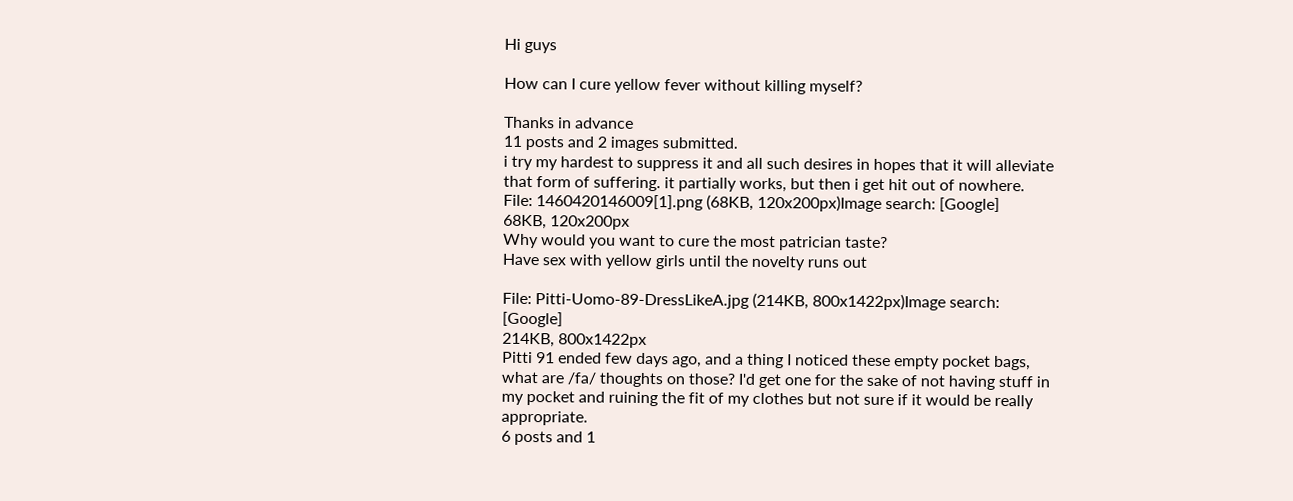Hi guys

How can I cure yellow fever without killing myself?

Thanks in advance
11 posts and 2 images submitted.
i try my hardest to suppress it and all such desires in hopes that it will alleviate that form of suffering. it partially works, but then i get hit out of nowhere.
File: 1460420146009[1].png (68KB, 120x200px)Image search: [Google]
68KB, 120x200px
Why would you want to cure the most patrician taste?
Have sex with yellow girls until the novelty runs out

File: Pitti-Uomo-89-DressLikeA.jpg (214KB, 800x1422px)Image search: [Google]
214KB, 800x1422px
Pitti 91 ended few days ago, and a thing I noticed these empty pocket bags, what are /fa/ thoughts on those? I'd get one for the sake of not having stuff in my pocket and ruining the fit of my clothes but not sure if it would be really appropriate.
6 posts and 1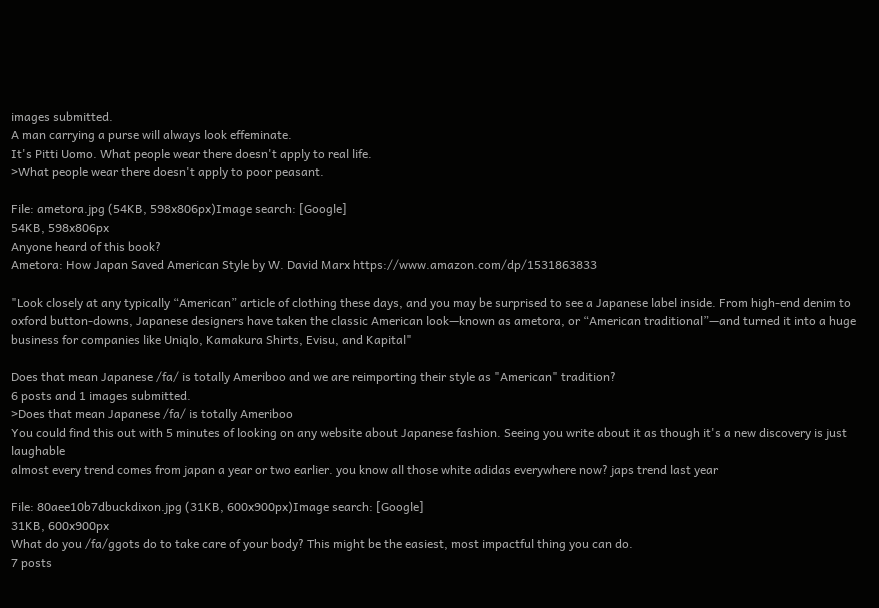images submitted.
A man carrying a purse will always look effeminate.
It's Pitti Uomo. What people wear there doesn't apply to real life.
>What people wear there doesn't apply to poor peasant.

File: ametora.jpg (54KB, 598x806px)Image search: [Google]
54KB, 598x806px
Anyone heard of this book?
Ametora: How Japan Saved American Style by W. David Marx https://www.amazon.com/dp/1531863833

"Look closely at any typically “American” article of clothing these days, and you may be surprised to see a Japanese label inside. From high-end denim to oxford button-downs, Japanese designers have taken the classic American look—known as ametora, or “American traditional”—and turned it into a huge business for companies like Uniqlo, Kamakura Shirts, Evisu, and Kapital"

Does that mean Japanese /fa/ is totally Ameriboo and we are reimporting their style as "American" tradition?
6 posts and 1 images submitted.
>Does that mean Japanese /fa/ is totally Ameriboo
You could find this out with 5 minutes of looking on any website about Japanese fashion. Seeing you write about it as though it's a new discovery is just laughable
almost every trend comes from japan a year or two earlier. you know all those white adidas everywhere now? japs trend last year

File: 80aee10b7dbuckdixon.jpg (31KB, 600x900px)Image search: [Google]
31KB, 600x900px
What do you /fa/ggots do to take care of your body? This might be the easiest, most impactful thing you can do.
7 posts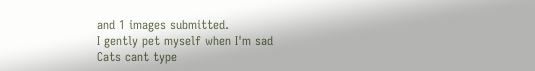and 1 images submitted.
I gently pet myself when I'm sad
Cats cant type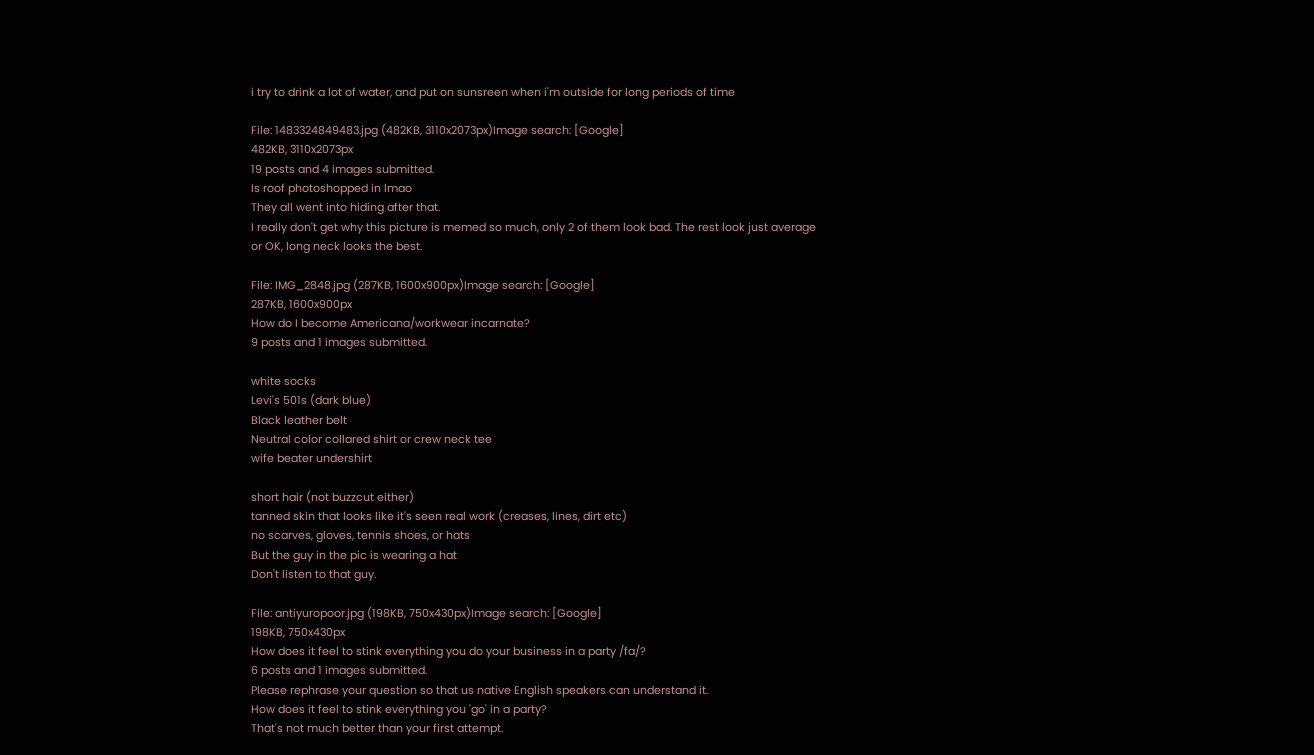i try to drink a lot of water, and put on sunsreen when i'm outside for long periods of time

File: 1483324849483.jpg (482KB, 3110x2073px)Image search: [Google]
482KB, 3110x2073px
19 posts and 4 images submitted.
Is roof photoshopped in lmao
They all went into hiding after that.
I really don't get why this picture is memed so much, only 2 of them look bad. The rest look just average or OK, long neck looks the best.

File: IMG_2848.jpg (287KB, 1600x900px)Image search: [Google]
287KB, 1600x900px
How do I become Americana/workwear incarnate?
9 posts and 1 images submitted.

white socks
Levi's 501s (dark blue)
Black leather belt
Neutral color collared shirt or crew neck tee
wife beater undershirt

short hair (not buzzcut either)
tanned skin that looks like it's seen real work (creases, lines, dirt etc)
no scarves, gloves, tennis shoes, or hats
But the guy in the pic is wearing a hat
Don't listen to that guy.

File: antiyuropoor.jpg (198KB, 750x430px)Image search: [Google]
198KB, 750x430px
How does it feel to stink everything you do your business in a party /fa/?
6 posts and 1 images submitted.
Please rephrase your question so that us native English speakers can understand it.
How does it feel to stink everything you 'go' in a party?
That's not much better than your first attempt.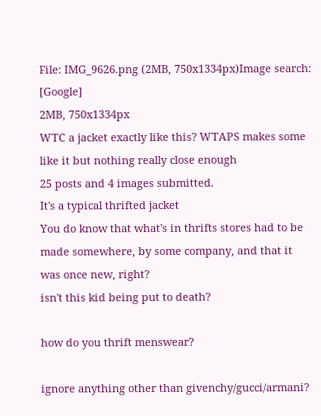File: IMG_9626.png (2MB, 750x1334px)Image search: [Google]
2MB, 750x1334px
WTC a jacket exactly like this? WTAPS makes some like it but nothing really close enough
25 posts and 4 images submitted.
It's a typical thrifted jacket
You do know that what's in thrifts stores had to be made somewhere, by some company, and that it was once new, right?
isn't this kid being put to death?

how do you thrift menswear?

ignore anything other than givenchy/gucci/armani?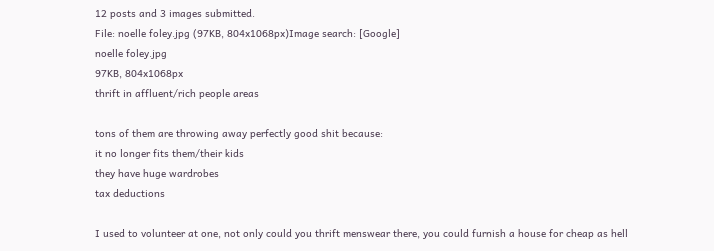12 posts and 3 images submitted.
File: noelle foley.jpg (97KB, 804x1068px)Image search: [Google]
noelle foley.jpg
97KB, 804x1068px
thrift in affluent/rich people areas

tons of them are throwing away perfectly good shit because:
it no longer fits them/their kids
they have huge wardrobes
tax deductions

I used to volunteer at one, not only could you thrift menswear there, you could furnish a house for cheap as hell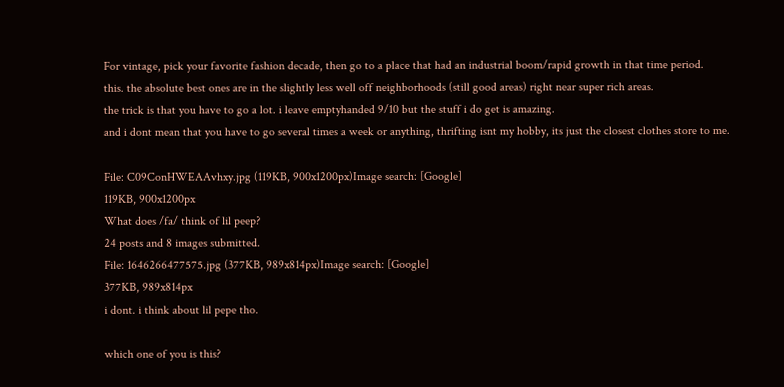For vintage, pick your favorite fashion decade, then go to a place that had an industrial boom/rapid growth in that time period.
this. the absolute best ones are in the slightly less well off neighborhoods (still good areas) right near super rich areas.
the trick is that you have to go a lot. i leave emptyhanded 9/10 but the stuff i do get is amazing.
and i dont mean that you have to go several times a week or anything, thrifting isnt my hobby, its just the closest clothes store to me.

File: C09ConHWEAAvhxy.jpg (119KB, 900x1200px)Image search: [Google]
119KB, 900x1200px
What does /fa/ think of lil peep?
24 posts and 8 images submitted.
File: 1646266477575.jpg (377KB, 989x814px)Image search: [Google]
377KB, 989x814px
i dont. i think about lil pepe tho.

which one of you is this?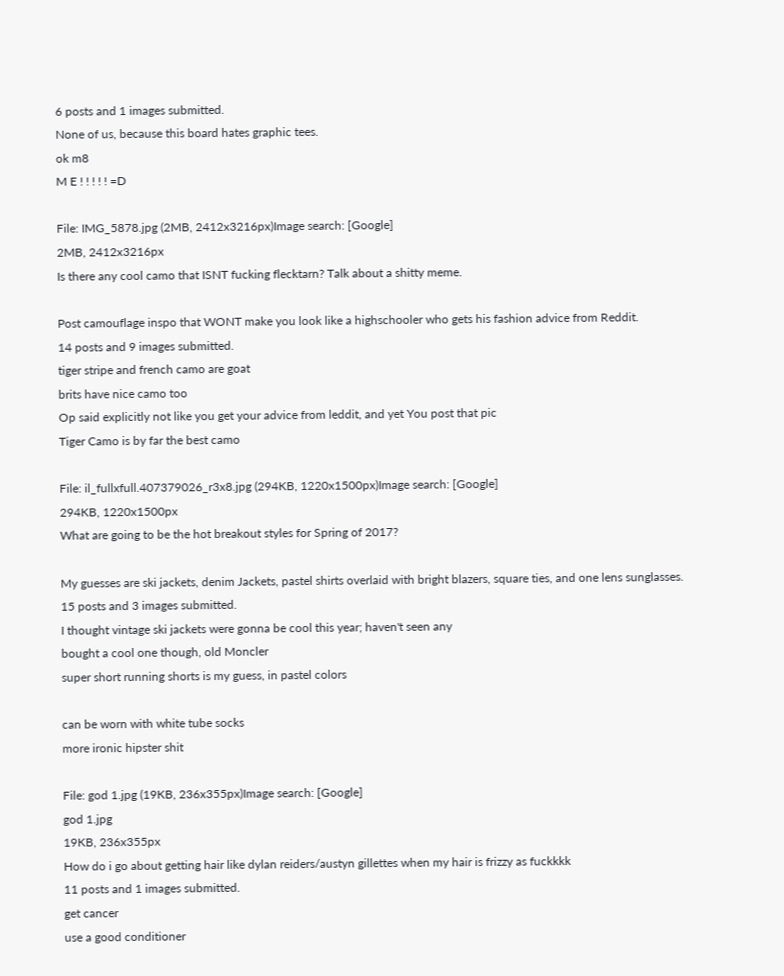6 posts and 1 images submitted.
None of us, because this board hates graphic tees.
ok m8
M E ! ! ! ! ! =D

File: IMG_5878.jpg (2MB, 2412x3216px)Image search: [Google]
2MB, 2412x3216px
Is there any cool camo that ISNT fucking flecktarn? Talk about a shitty meme.

Post camouflage inspo that WONT make you look like a highschooler who gets his fashion advice from Reddit.
14 posts and 9 images submitted.
tiger stripe and french camo are goat
brits have nice camo too
Op said explicitly not like you get your advice from leddit, and yet You post that pic
Tiger Camo is by far the best camo

File: il_fullxfull.407379026_r3x8.jpg (294KB, 1220x1500px)Image search: [Google]
294KB, 1220x1500px
What are going to be the hot breakout styles for Spring of 2017?

My guesses are ski jackets, denim Jackets, pastel shirts overlaid with bright blazers, square ties, and one lens sunglasses.
15 posts and 3 images submitted.
I thought vintage ski jackets were gonna be cool this year; haven't seen any
bought a cool one though, old Moncler
super short running shorts is my guess, in pastel colors

can be worn with white tube socks
more ironic hipster shit

File: god 1.jpg (19KB, 236x355px)Image search: [Google]
god 1.jpg
19KB, 236x355px
How do i go about getting hair like dylan reiders/austyn gillettes when my hair is frizzy as fuckkkk
11 posts and 1 images submitted.
get cancer
use a good conditioner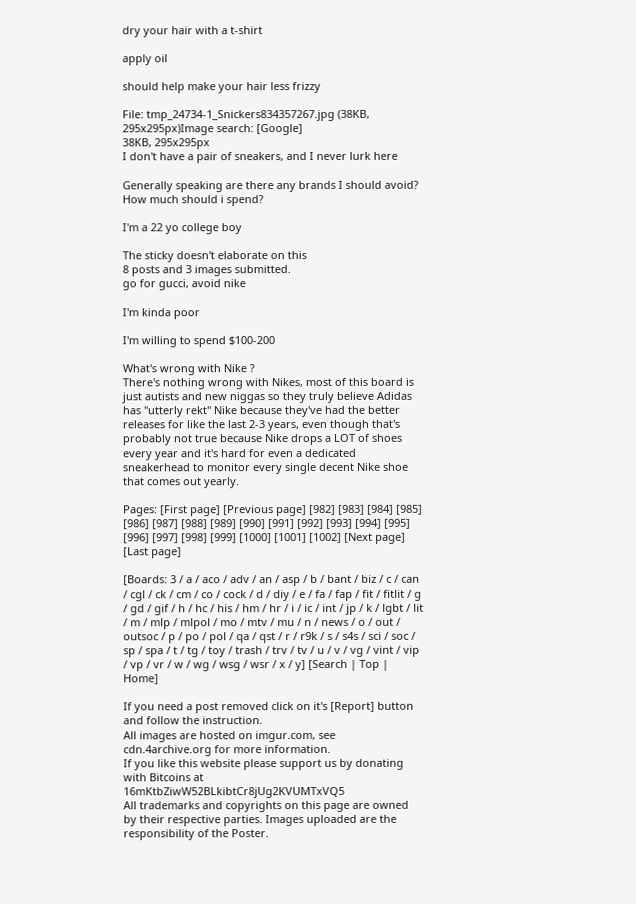dry your hair with a t-shirt

apply oil

should help make your hair less frizzy

File: tmp_24734-1_Snickers834357267.jpg (38KB, 295x295px)Image search: [Google]
38KB, 295x295px
I don't have a pair of sneakers, and I never lurk here

Generally speaking are there any brands I should avoid? How much should i spend?

I'm a 22 yo college boy

The sticky doesn't elaborate on this
8 posts and 3 images submitted.
go for gucci, avoid nike

I'm kinda poor

I'm willing to spend $100-200

What's wrong with Nike ?
There's nothing wrong with Nikes, most of this board is just autists and new niggas so they truly believe Adidas has "utterly rekt" Nike because they've had the better releases for like the last 2-3 years, even though that's probably not true because Nike drops a LOT of shoes every year and it's hard for even a dedicated sneakerhead to monitor every single decent Nike shoe that comes out yearly.

Pages: [First page] [Previous page] [982] [983] [984] [985] [986] [987] [988] [989] [990] [991] [992] [993] [994] [995] [996] [997] [998] [999] [1000] [1001] [1002] [Next page] [Last page]

[Boards: 3 / a / aco / adv / an / asp / b / bant / biz / c / can / cgl / ck / cm / co / cock / d / diy / e / fa / fap / fit / fitlit / g / gd / gif / h / hc / his / hm / hr / i / ic / int / jp / k / lgbt / lit / m / mlp / mlpol / mo / mtv / mu / n / news / o / out / outsoc / p / po / pol / qa / qst / r / r9k / s / s4s / sci / soc / sp / spa / t / tg / toy / trash / trv / tv / u / v / vg / vint / vip / vp / vr / w / wg / wsg / wsr / x / y] [Search | Top | Home]

If you need a post removed click on it's [Report] button and follow the instruction.
All images are hosted on imgur.com, see cdn.4archive.org for more information.
If you like this website please support us by donating with Bitcoins at 16mKtbZiwW52BLkibtCr8jUg2KVUMTxVQ5
All trademarks and copyrights on this page are owned by their respective parties. Images uploaded are the responsibility of the Poster.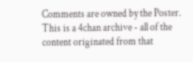Comments are owned by the Poster.
This is a 4chan archive - all of the content originated from that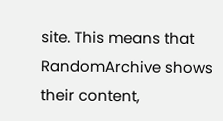site. This means that RandomArchive shows their content,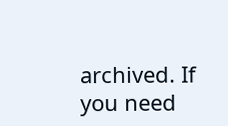archived. If you need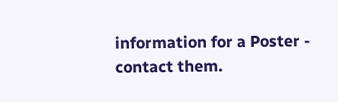information for a Poster - contact them.